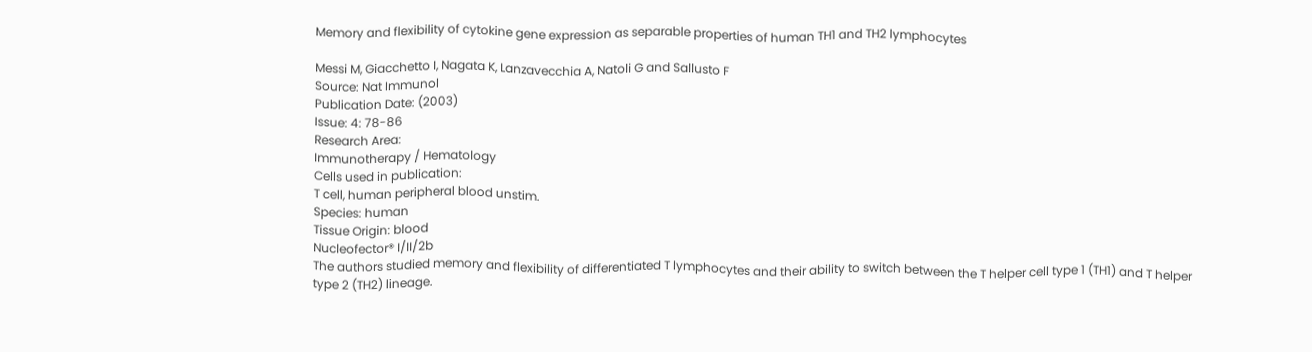Memory and flexibility of cytokine gene expression as separable properties of human TH1 and TH2 lymphocytes

Messi M, Giacchetto I, Nagata K, Lanzavecchia A, Natoli G and Sallusto F
Source: Nat Immunol
Publication Date: (2003)
Issue: 4: 78-86
Research Area:
Immunotherapy / Hematology
Cells used in publication:
T cell, human peripheral blood unstim.
Species: human
Tissue Origin: blood
Nucleofector® I/II/2b
The authors studied memory and flexibility of differentiated T lymphocytes and their ability to switch between the T helper cell type 1 (TH1) and T helper type 2 (TH2) lineage.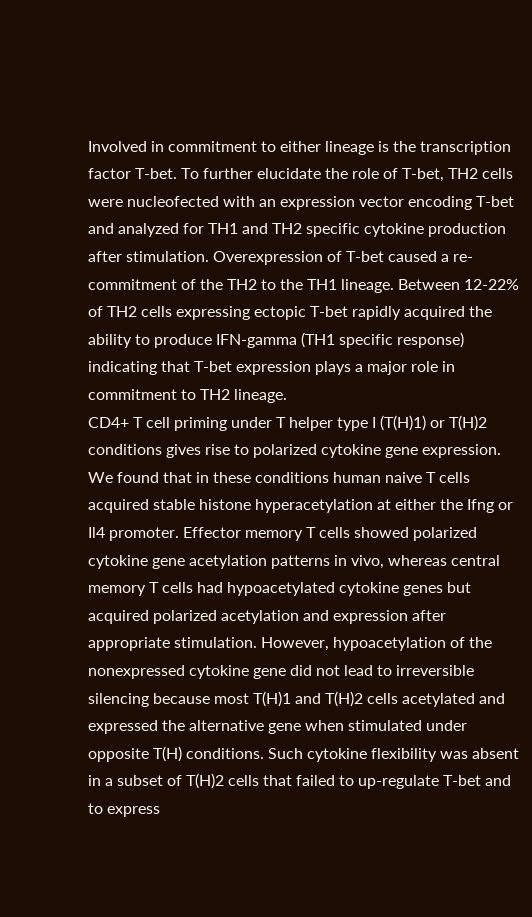Involved in commitment to either lineage is the transcription factor T-bet. To further elucidate the role of T-bet, TH2 cells were nucleofected with an expression vector encoding T-bet and analyzed for TH1 and TH2 specific cytokine production after stimulation. Overexpression of T-bet caused a re-commitment of the TH2 to the TH1 lineage. Between 12-22% of TH2 cells expressing ectopic T-bet rapidly acquired the ability to produce IFN-gamma (TH1 specific response) indicating that T-bet expression plays a major role in commitment to TH2 lineage.
CD4+ T cell priming under T helper type I (T(H)1) or T(H)2 conditions gives rise to polarized cytokine gene expression. We found that in these conditions human naive T cells acquired stable histone hyperacetylation at either the Ifng or Il4 promoter. Effector memory T cells showed polarized cytokine gene acetylation patterns in vivo, whereas central memory T cells had hypoacetylated cytokine genes but acquired polarized acetylation and expression after appropriate stimulation. However, hypoacetylation of the nonexpressed cytokine gene did not lead to irreversible silencing because most T(H)1 and T(H)2 cells acetylated and expressed the alternative gene when stimulated under opposite T(H) conditions. Such cytokine flexibility was absent in a subset of T(H)2 cells that failed to up-regulate T-bet and to express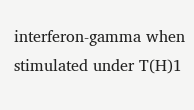interferon-gamma when stimulated under T(H)1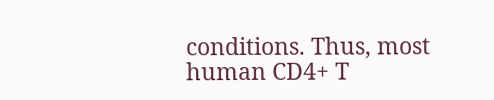conditions. Thus, most human CD4+ T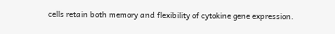cells retain both memory and flexibility of cytokine gene expression.